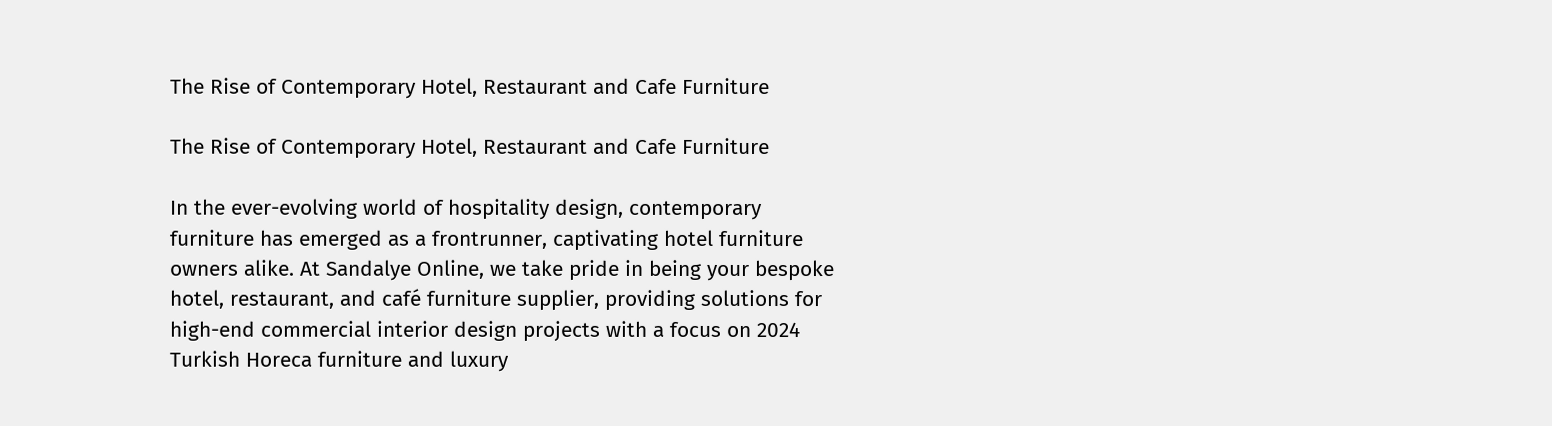The Rise of Contemporary Hotel, Restaurant and Cafe Furniture

The Rise of Contemporary Hotel, Restaurant and Cafe Furniture

In the ever-evolving world of hospitality design, contemporary furniture has emerged as a frontrunner, captivating hotel furniture owners alike. At Sandalye Online, we take pride in being your bespoke hotel, restaurant, and café furniture supplier, providing solutions for high-end commercial interior design projects with a focus on 2024 Turkish Horeca furniture and luxury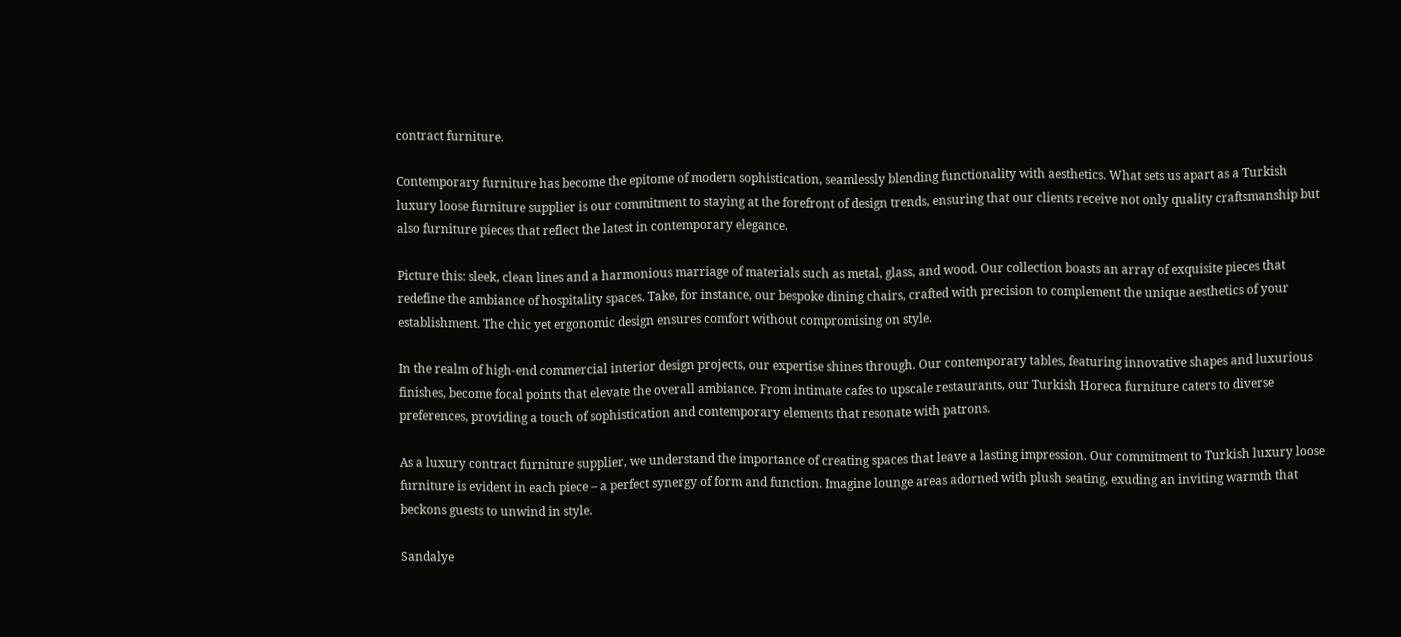contract furniture.

Contemporary furniture has become the epitome of modern sophistication, seamlessly blending functionality with aesthetics. What sets us apart as a Turkish luxury loose furniture supplier is our commitment to staying at the forefront of design trends, ensuring that our clients receive not only quality craftsmanship but also furniture pieces that reflect the latest in contemporary elegance.

Picture this: sleek, clean lines and a harmonious marriage of materials such as metal, glass, and wood. Our collection boasts an array of exquisite pieces that redefine the ambiance of hospitality spaces. Take, for instance, our bespoke dining chairs, crafted with precision to complement the unique aesthetics of your establishment. The chic yet ergonomic design ensures comfort without compromising on style.

In the realm of high-end commercial interior design projects, our expertise shines through. Our contemporary tables, featuring innovative shapes and luxurious finishes, become focal points that elevate the overall ambiance. From intimate cafes to upscale restaurants, our Turkish Horeca furniture caters to diverse preferences, providing a touch of sophistication and contemporary elements that resonate with patrons.

As a luxury contract furniture supplier, we understand the importance of creating spaces that leave a lasting impression. Our commitment to Turkish luxury loose furniture is evident in each piece – a perfect synergy of form and function. Imagine lounge areas adorned with plush seating, exuding an inviting warmth that beckons guests to unwind in style.

Sandalye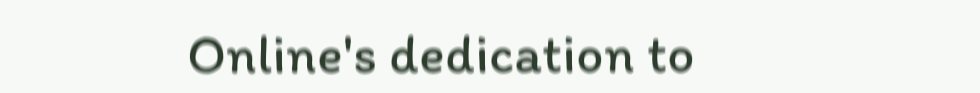Online's dedication to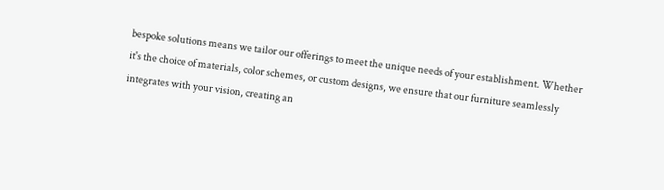bespoke solutions means we tailor our offerings to meet the unique needs of your establishment. Whether it's the choice of materials, color schemes, or custom designs, we ensure that our furniture seamlessly integrates with your vision, creating an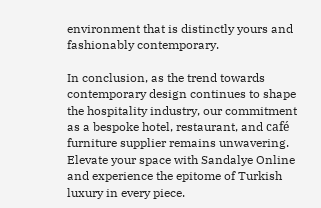environment that is distinctly yours and fashionably contemporary.

In conclusion, as the trend towards contemporary design continues to shape the hospitality industry, our commitment as a bespoke hotel, restaurant, and café furniture supplier remains unwavering. Elevate your space with Sandalye Online and experience the epitome of Turkish luxury in every piece.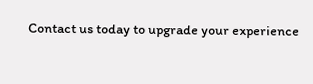Contact us today to upgrade your experience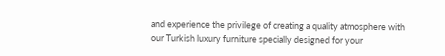and experience the privilege of creating a quality atmosphere with our Turkish luxury furniture specially designed for your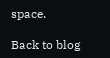space.

Back to blog